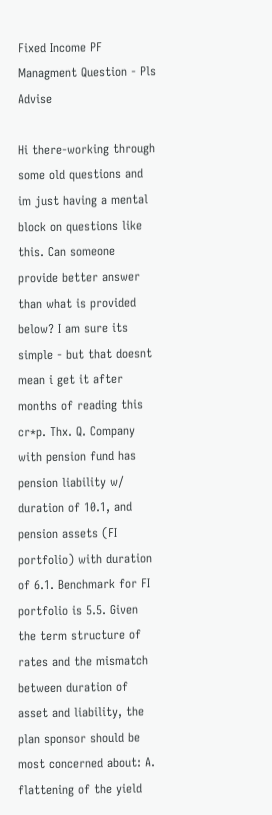Fixed Income PF Managment Question - Pls Advise

Hi there-working through some old questions and im just having a mental block on questions like this. Can someone provide better answer than what is provided below? I am sure its simple - but that doesnt mean i get it after months of reading this cr*p. Thx. Q. Company with pension fund has pension liability w/ duration of 10.1, and pension assets (FI portfolio) with duration of 6.1. Benchmark for FI portfolio is 5.5. Given the term structure of rates and the mismatch between duration of asset and liability, the plan sponsor should be most concerned about: A. flattening of the yield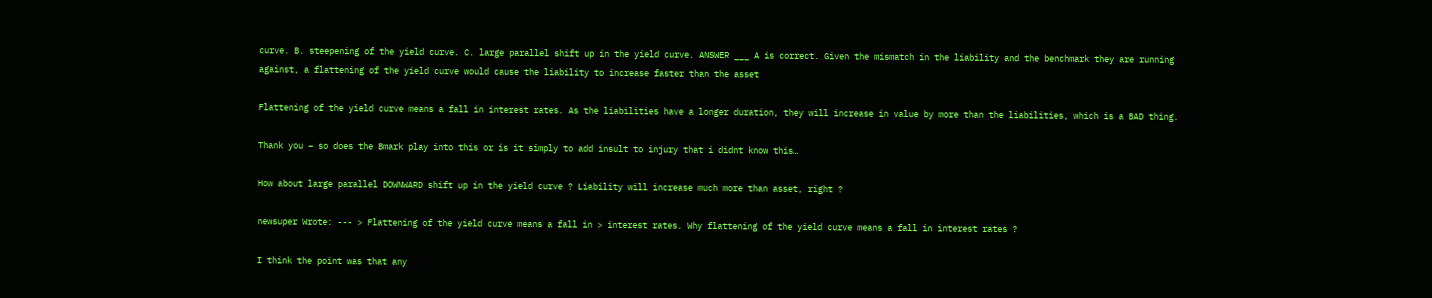curve. B. steepening of the yield curve. C. large parallel shift up in the yield curve. ANSWER ___ A is correct. Given the mismatch in the liability and the benchmark they are running against, a flattening of the yield curve would cause the liability to increase faster than the asset

Flattening of the yield curve means a fall in interest rates. As the liabilities have a longer duration, they will increase in value by more than the liabilities, which is a BAD thing.

Thank you – so does the Bmark play into this or is it simply to add insult to injury that i didnt know this…

How about large parallel DOWNWARD shift up in the yield curve ? Liability will increase much more than asset, right ?

newsuper Wrote: --- > Flattening of the yield curve means a fall in > interest rates. Why flattening of the yield curve means a fall in interest rates ?

I think the point was that any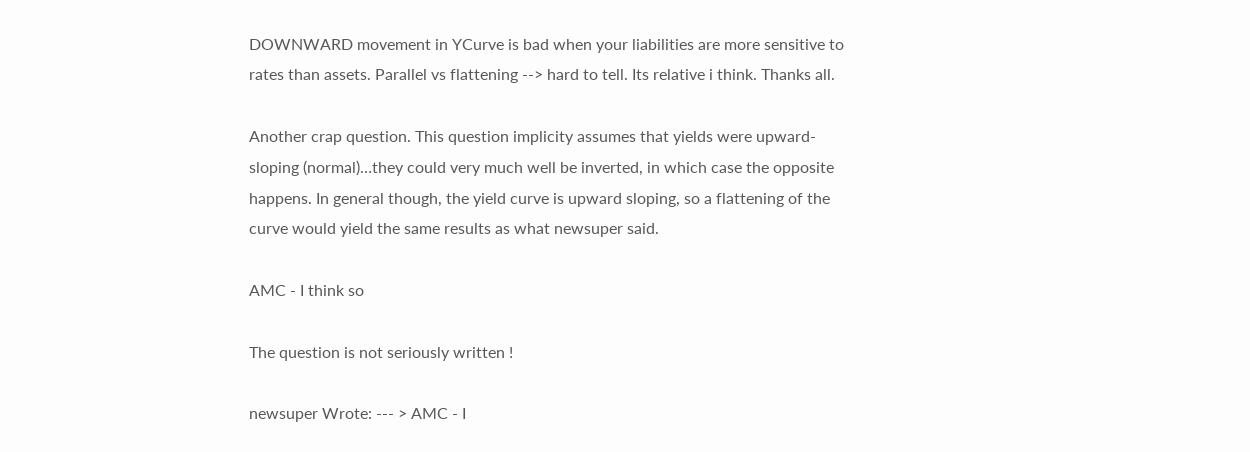DOWNWARD movement in YCurve is bad when your liabilities are more sensitive to rates than assets. Parallel vs flattening --> hard to tell. Its relative i think. Thanks all.

Another crap question. This question implicity assumes that yields were upward-sloping (normal)…they could very much well be inverted, in which case the opposite happens. In general though, the yield curve is upward sloping, so a flattening of the curve would yield the same results as what newsuper said.

AMC - I think so

The question is not seriously written !

newsuper Wrote: --- > AMC - I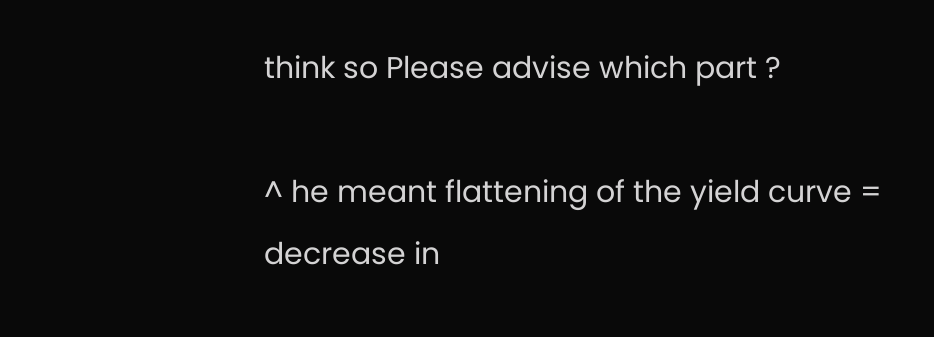think so Please advise which part ?

^ he meant flattening of the yield curve = decrease in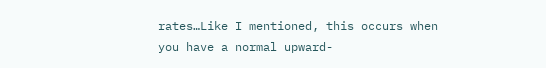rates…Like I mentioned, this occurs when you have a normal upward-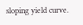sloping yield curve.